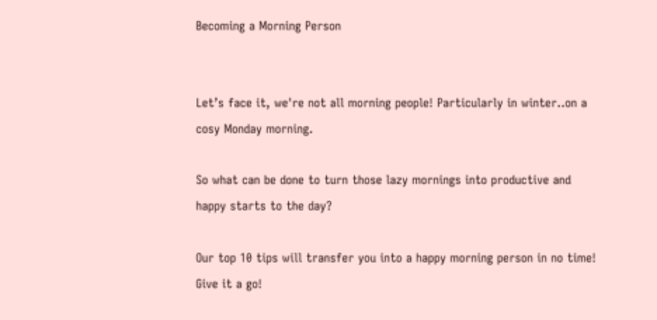Becoming a Morning Person


Let’s face it, we're not all morning people! Particularly in winter..on a cosy Monday morning.

So what can be done to turn those lazy mornings into productive and happy starts to the day?

Our top 10 tips will transfer you into a happy morning person in no time! Give it a go!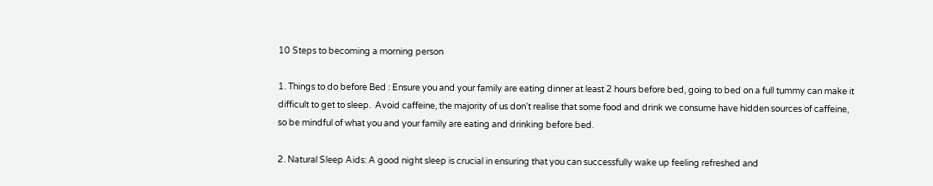10 Steps to becoming a morning person

1. Things to do before Bed : Ensure you and your family are eating dinner at least 2 hours before bed, going to bed on a full tummy can make it difficult to get to sleep.  Avoid caffeine, the majority of us don't realise that some food and drink we consume have hidden sources of caffeine, so be mindful of what you and your family are eating and drinking before bed.

2. Natural Sleep Aids: A good night sleep is crucial in ensuring that you can successfully wake up feeling refreshed and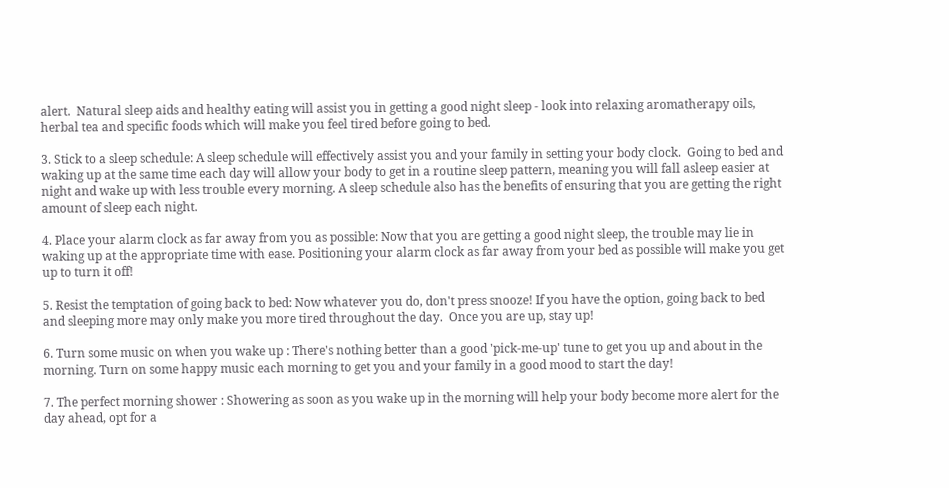alert.  Natural sleep aids and healthy eating will assist you in getting a good night sleep - look into relaxing aromatherapy oils, herbal tea and specific foods which will make you feel tired before going to bed.

3. Stick to a sleep schedule: A sleep schedule will effectively assist you and your family in setting your body clock.  Going to bed and waking up at the same time each day will allow your body to get in a routine sleep pattern, meaning you will fall asleep easier at night and wake up with less trouble every morning. A sleep schedule also has the benefits of ensuring that you are getting the right amount of sleep each night.

4. Place your alarm clock as far away from you as possible: Now that you are getting a good night sleep, the trouble may lie in waking up at the appropriate time with ease. Positioning your alarm clock as far away from your bed as possible will make you get up to turn it off!

5. Resist the temptation of going back to bed: Now whatever you do, don't press snooze! If you have the option, going back to bed and sleeping more may only make you more tired throughout the day.  Once you are up, stay up!

6. Turn some music on when you wake up : There's nothing better than a good 'pick-me-up' tune to get you up and about in the morning. Turn on some happy music each morning to get you and your family in a good mood to start the day!

7. The perfect morning shower : Showering as soon as you wake up in the morning will help your body become more alert for the day ahead, opt for a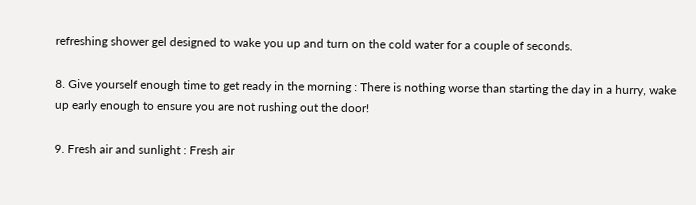refreshing shower gel designed to wake you up and turn on the cold water for a couple of seconds.

8. Give yourself enough time to get ready in the morning : There is nothing worse than starting the day in a hurry, wake up early enough to ensure you are not rushing out the door!

9. Fresh air and sunlight : Fresh air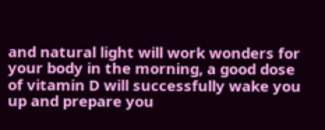and natural light will work wonders for your body in the morning, a good dose of vitamin D will successfully wake you up and prepare you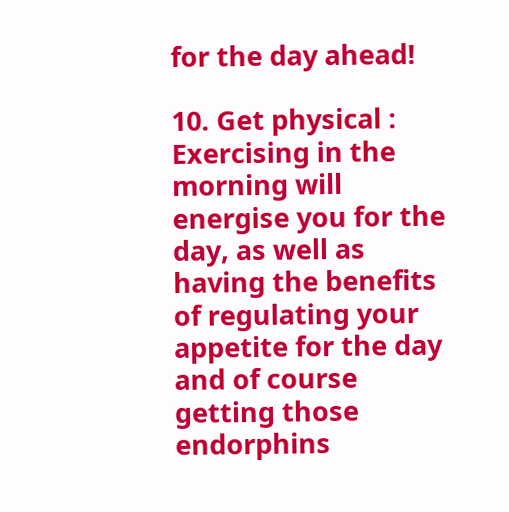for the day ahead!

10. Get physical : Exercising in the morning will energise you for the day, as well as having the benefits of regulating your appetite for the day and of course getting those endorphins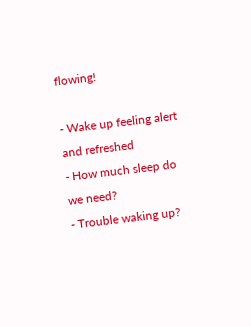flowing!

- Wake up feeling alert and refreshed
- How much sleep do we need?
- Trouble waking up?